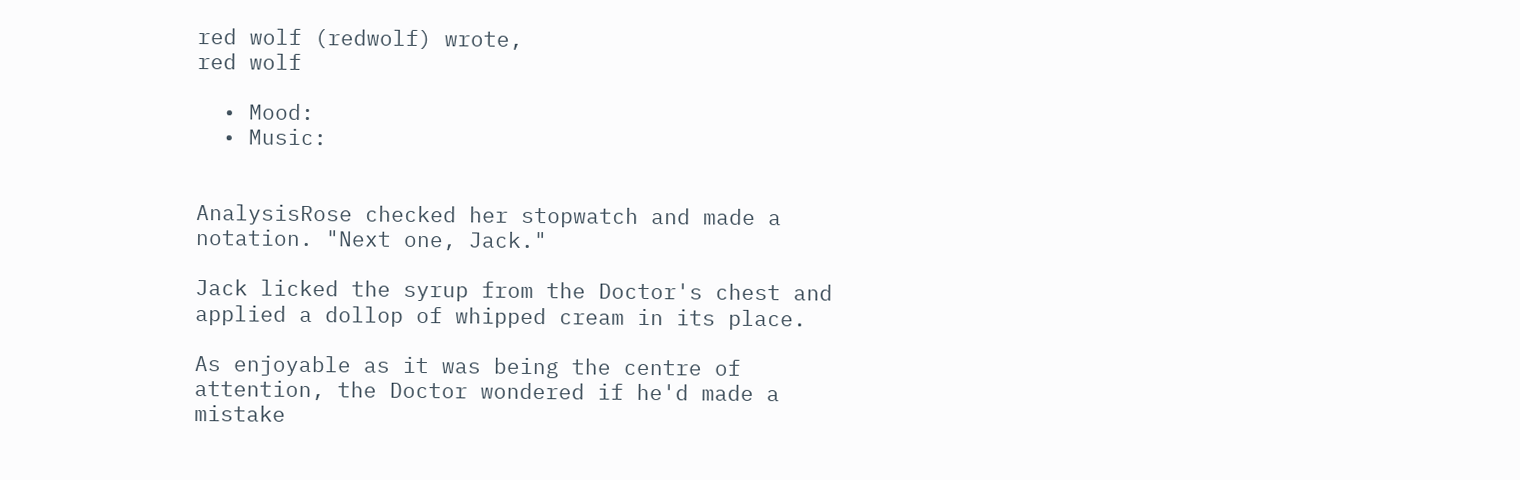red wolf (redwolf) wrote,
red wolf

  • Mood:
  • Music:


AnalysisRose checked her stopwatch and made a notation. "Next one, Jack."

Jack licked the syrup from the Doctor's chest and applied a dollop of whipped cream in its place.

As enjoyable as it was being the centre of attention, the Doctor wondered if he'd made a mistake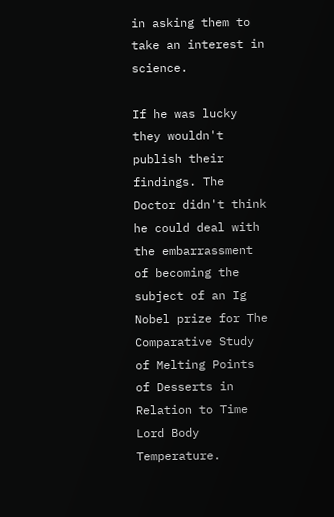in asking them to take an interest in science.

If he was lucky they wouldn't publish their findings. The Doctor didn't think he could deal with the embarrassment of becoming the subject of an Ig Nobel prize for The Comparative Study of Melting Points of Desserts in Relation to Time Lord Body Temperature.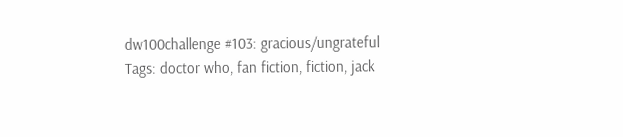dw100challenge #103: gracious/ungrateful
Tags: doctor who, fan fiction, fiction, jack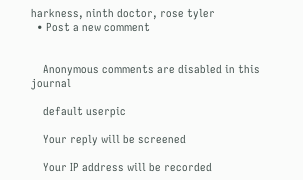harkness, ninth doctor, rose tyler
  • Post a new comment


    Anonymous comments are disabled in this journal

    default userpic

    Your reply will be screened

    Your IP address will be recorded